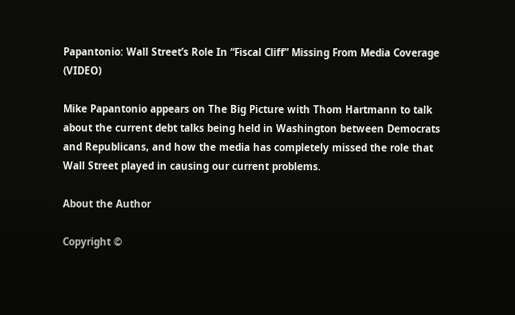Papantonio: Wall Street’s Role In “Fiscal Cliff” Missing From Media Coverage (VIDEO)

Mike Papantonio appears on The Big Picture with Thom Hartmann to talk about the current debt talks being held in Washington between Democrats and Republicans, and how the media has completely missed the role that Wall Street played in causing our current problems.

About the Author

Copyright ©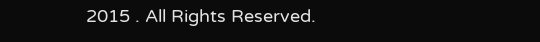2015 . All Rights Reserved.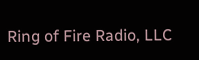Ring of Fire Radio, LLC